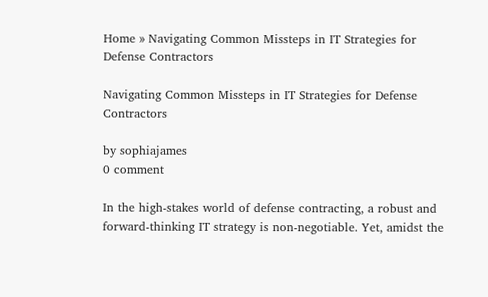Home » Navigating Common Missteps in IT Strategies for Defense Contractors

Navigating Common Missteps in IT Strategies for Defense Contractors

by sophiajames
0 comment

In the high-stakes world of defense contracting, a robust and forward-thinking IT strategy is non-negotiable. Yet, amidst the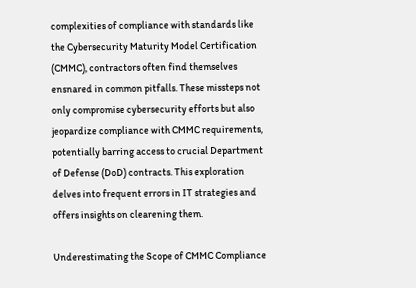complexities of compliance with standards like the Cybersecurity Maturity Model Certification (CMMC), contractors often find themselves ensnared in common pitfalls. These missteps not only compromise cybersecurity efforts but also jeopardize compliance with CMMC requirements, potentially barring access to crucial Department of Defense (DoD) contracts. This exploration delves into frequent errors in IT strategies and offers insights on clearening them.

Underestimating the Scope of CMMC Compliance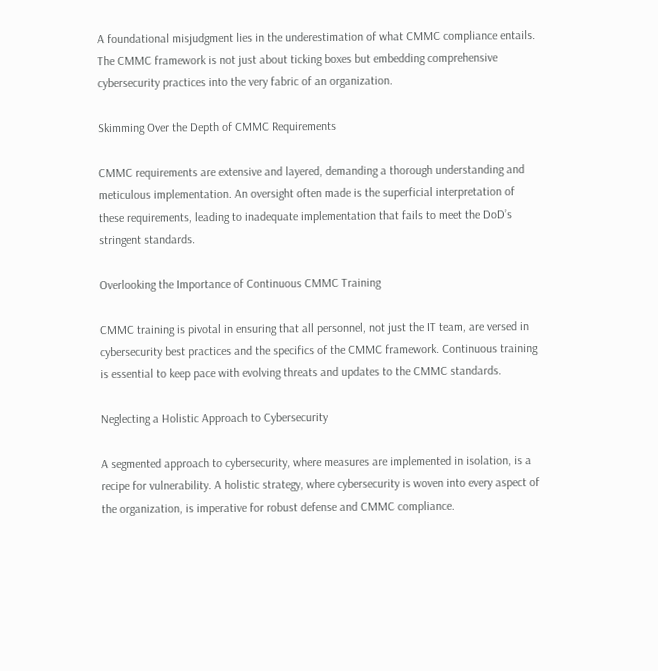A foundational misjudgment lies in the underestimation of what CMMC compliance entails. The CMMC framework is not just about ticking boxes but embedding comprehensive cybersecurity practices into the very fabric of an organization.

Skimming Over the Depth of CMMC Requirements

CMMC requirements are extensive and layered, demanding a thorough understanding and meticulous implementation. An oversight often made is the superficial interpretation of these requirements, leading to inadequate implementation that fails to meet the DoD’s stringent standards.

Overlooking the Importance of Continuous CMMC Training

CMMC training is pivotal in ensuring that all personnel, not just the IT team, are versed in cybersecurity best practices and the specifics of the CMMC framework. Continuous training is essential to keep pace with evolving threats and updates to the CMMC standards.

Neglecting a Holistic Approach to Cybersecurity

A segmented approach to cybersecurity, where measures are implemented in isolation, is a recipe for vulnerability. A holistic strategy, where cybersecurity is woven into every aspect of the organization, is imperative for robust defense and CMMC compliance.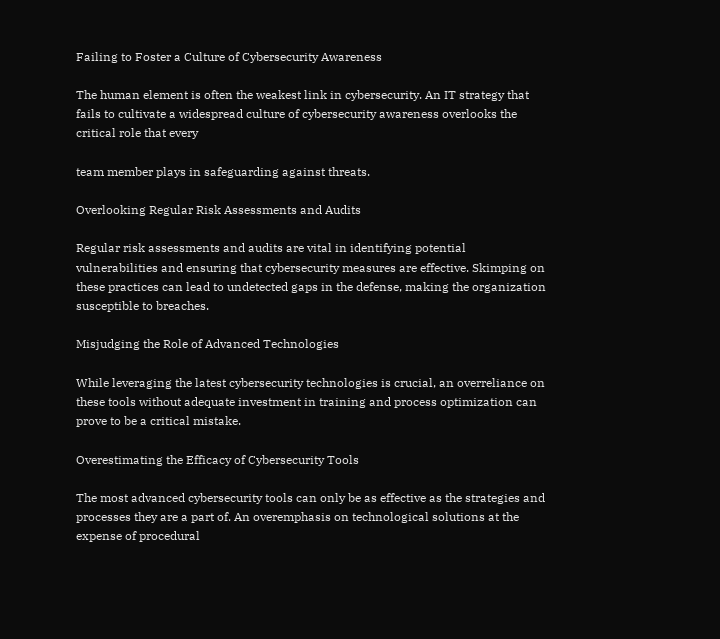Failing to Foster a Culture of Cybersecurity Awareness

The human element is often the weakest link in cybersecurity. An IT strategy that fails to cultivate a widespread culture of cybersecurity awareness overlooks the critical role that every

team member plays in safeguarding against threats.

Overlooking Regular Risk Assessments and Audits

Regular risk assessments and audits are vital in identifying potential vulnerabilities and ensuring that cybersecurity measures are effective. Skimping on these practices can lead to undetected gaps in the defense, making the organization susceptible to breaches.

Misjudging the Role of Advanced Technologies

While leveraging the latest cybersecurity technologies is crucial, an overreliance on these tools without adequate investment in training and process optimization can prove to be a critical mistake.

Overestimating the Efficacy of Cybersecurity Tools

The most advanced cybersecurity tools can only be as effective as the strategies and processes they are a part of. An overemphasis on technological solutions at the expense of procedural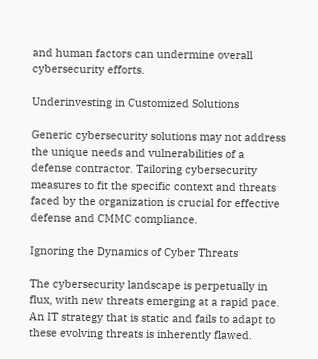and human factors can undermine overall cybersecurity efforts.

Underinvesting in Customized Solutions

Generic cybersecurity solutions may not address the unique needs and vulnerabilities of a defense contractor. Tailoring cybersecurity measures to fit the specific context and threats faced by the organization is crucial for effective defense and CMMC compliance.

Ignoring the Dynamics of Cyber Threats

The cybersecurity landscape is perpetually in flux, with new threats emerging at a rapid pace. An IT strategy that is static and fails to adapt to these evolving threats is inherently flawed.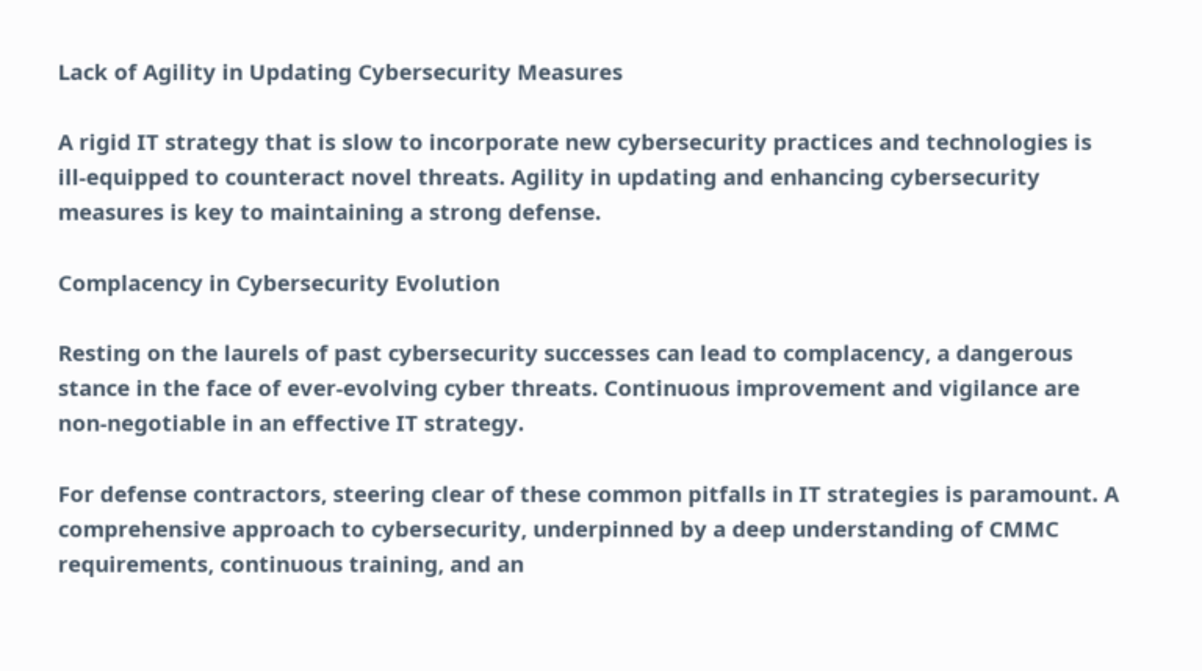Lack of Agility in Updating Cybersecurity Measures

A rigid IT strategy that is slow to incorporate new cybersecurity practices and technologies is ill-equipped to counteract novel threats. Agility in updating and enhancing cybersecurity measures is key to maintaining a strong defense.

Complacency in Cybersecurity Evolution

Resting on the laurels of past cybersecurity successes can lead to complacency, a dangerous stance in the face of ever-evolving cyber threats. Continuous improvement and vigilance are non-negotiable in an effective IT strategy.

For defense contractors, steering clear of these common pitfalls in IT strategies is paramount. A comprehensive approach to cybersecurity, underpinned by a deep understanding of CMMC requirements, continuous training, and an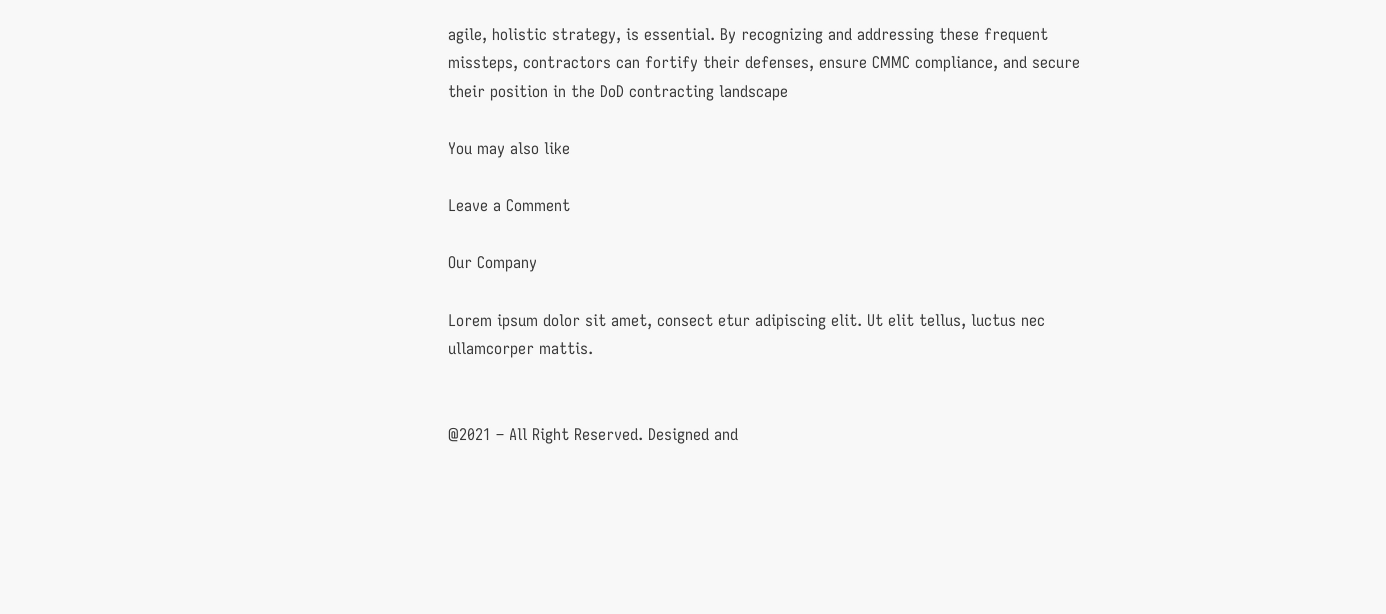agile, holistic strategy, is essential. By recognizing and addressing these frequent missteps, contractors can fortify their defenses, ensure CMMC compliance, and secure their position in the DoD contracting landscape

You may also like

Leave a Comment

Our Company

Lorem ipsum dolor sit amet, consect etur adipiscing elit. Ut elit tellus, luctus nec ullamcorper mattis.


@2021 – All Right Reserved. Designed and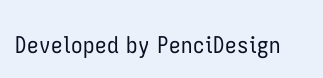Developed by PenciDesign